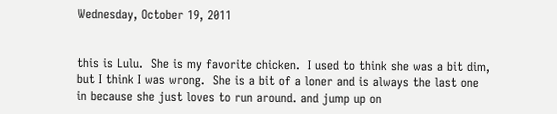Wednesday, October 19, 2011


this is Lulu.  She is my favorite chicken.  I used to think she was a bit dim, but I think I was wrong.  She is a bit of a loner and is always the last one in because she just loves to run around. and jump up on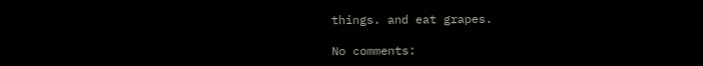things. and eat grapes.

No comments: